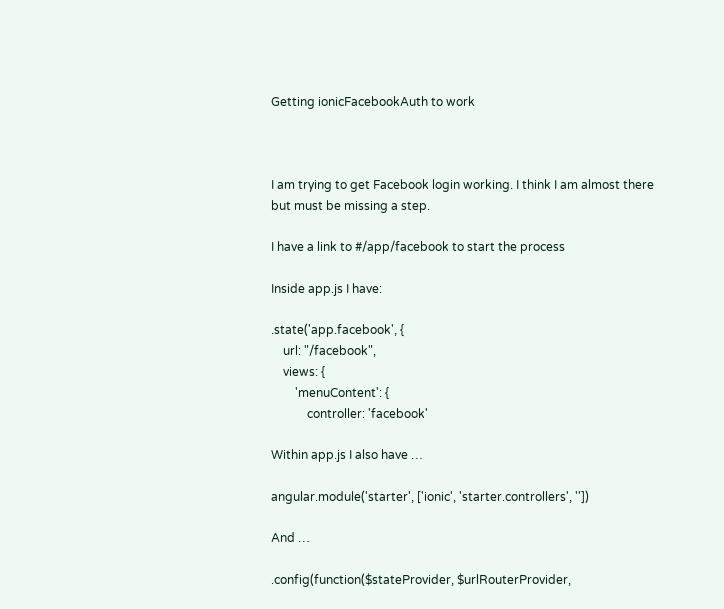Getting ionicFacebookAuth to work



I am trying to get Facebook login working. I think I am almost there but must be missing a step.

I have a link to #/app/facebook to start the process

Inside app.js I have:

.state('app.facebook', {
    url: "/facebook",
    views: {
        'menuContent': {
            controller: 'facebook'

Within app.js I also have …

angular.module('starter', ['ionic', 'starter.controllers', ''])

And …

.config(function($stateProvider, $urlRouterProvider,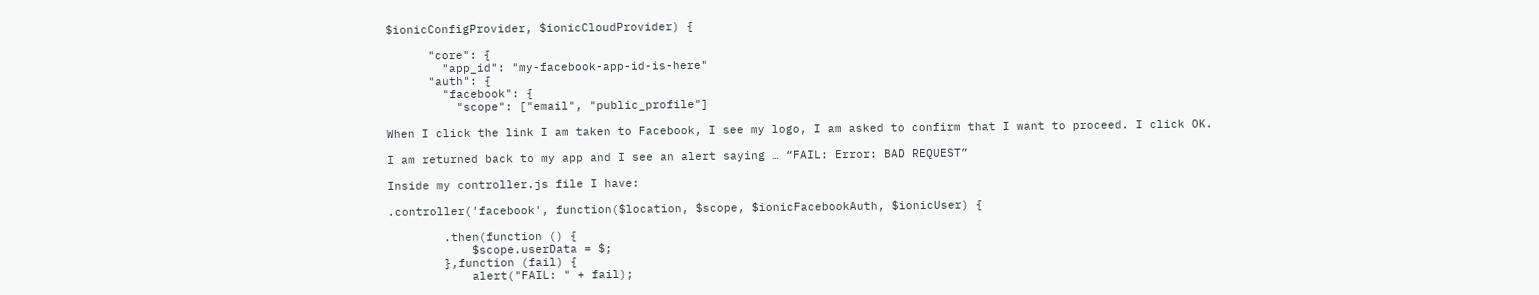$ionicConfigProvider, $ionicCloudProvider) {

      "core": {
        "app_id": "my-facebook-app-id-is-here"
      "auth": {
        "facebook": {
          "scope": ["email", "public_profile"]

When I click the link I am taken to Facebook, I see my logo, I am asked to confirm that I want to proceed. I click OK.

I am returned back to my app and I see an alert saying … “FAIL: Error: BAD REQUEST”

Inside my controller.js file I have:

.controller('facebook', function($location, $scope, $ionicFacebookAuth, $ionicUser) {

        .then(function () {
            $scope.userData = $;
        },function (fail) {
            alert("FAIL: " + fail);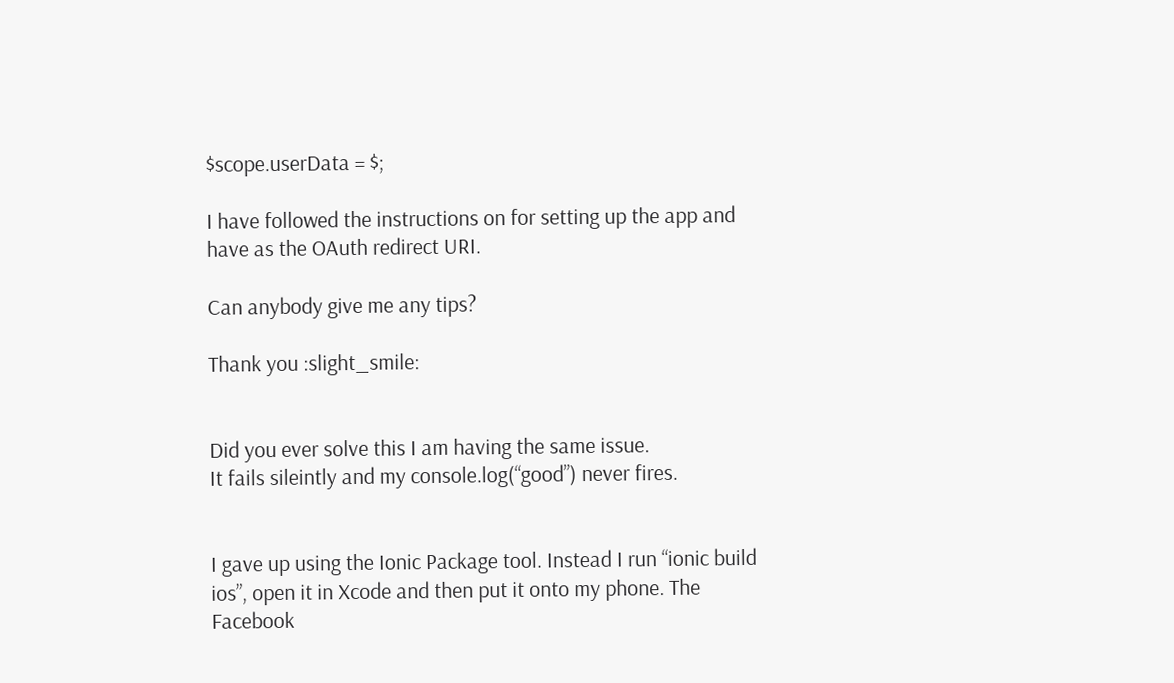$scope.userData = $;

I have followed the instructions on for setting up the app and have as the OAuth redirect URI.

Can anybody give me any tips?

Thank you :slight_smile:


Did you ever solve this I am having the same issue.
It fails sileintly and my console.log(“good”) never fires.


I gave up using the Ionic Package tool. Instead I run “ionic build ios”, open it in Xcode and then put it onto my phone. The Facebook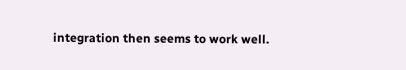integration then seems to work well.